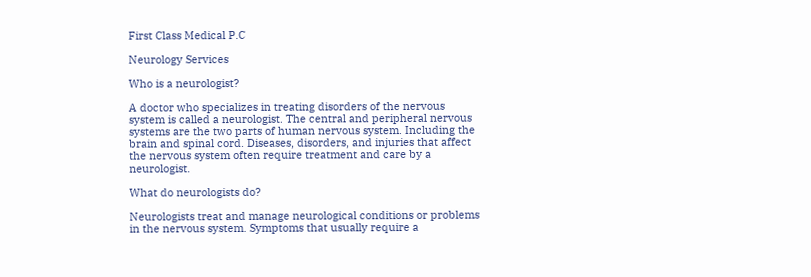First Class Medical P.C

Neurology Services

Who is a neurologist?

A doctor who specializes in treating disorders of the nervous system is called a neurologist. The central and peripheral nervous systems are the two parts of human nervous system. Including the brain and spinal cord. Diseases, disorders, and injuries that affect the nervous system often require treatment and care by a neurologist.

What do neurologists do?

Neurologists treat and manage neurological conditions or problems in the nervous system. Symptoms that usually require a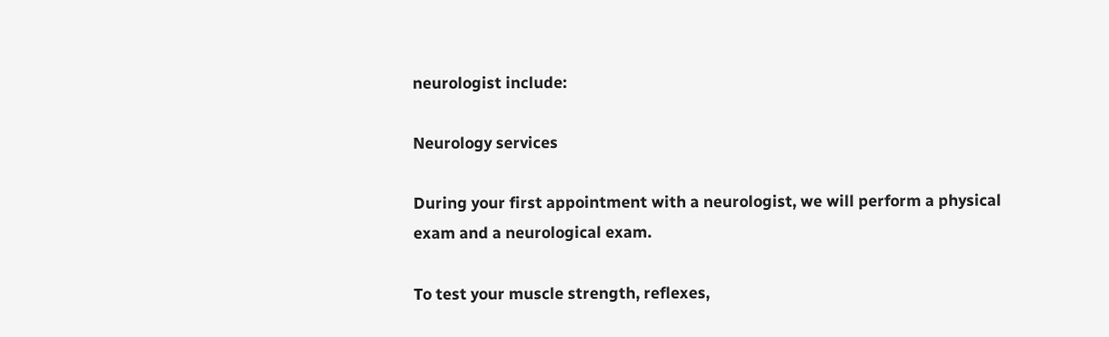neurologist include:

Neurology services

During your first appointment with a neurologist, we will perform a physical exam and a neurological exam.

To test your muscle strength, reflexes,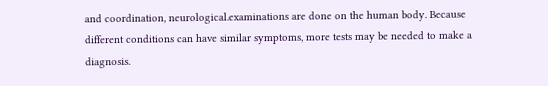and coordination, neurological.examinations are done on the human body. Because different conditions can have similar symptoms, more tests may be needed to make a diagnosis.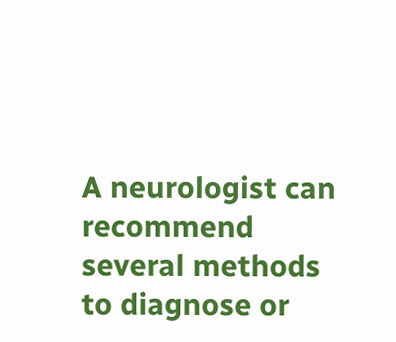A neurologist can recommend several methods to diagnose or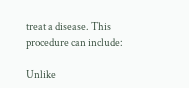treat a disease. This procedure can include:

Unlike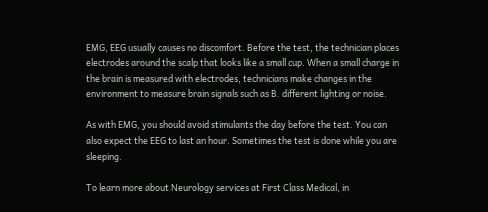EMG, EEG usually causes no discomfort. Before the test, the technician places electrodes around the scalp that looks like a small cup. When a small charge in the brain is measured with electrodes, technicians make changes in the environment to measure brain signals such as B. different lighting or noise.

As with EMG, you should avoid stimulants the day before the test. You can also expect the EEG to last an hour. Sometimes the test is done while you are sleeping.

To learn more about Neurology services at First Class Medical, in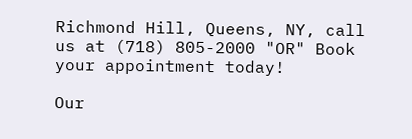Richmond Hill, Queens, NY, call us at (718) 805-2000 "OR" Book your appointment today!

Our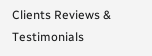Clients Reviews & Testimonials